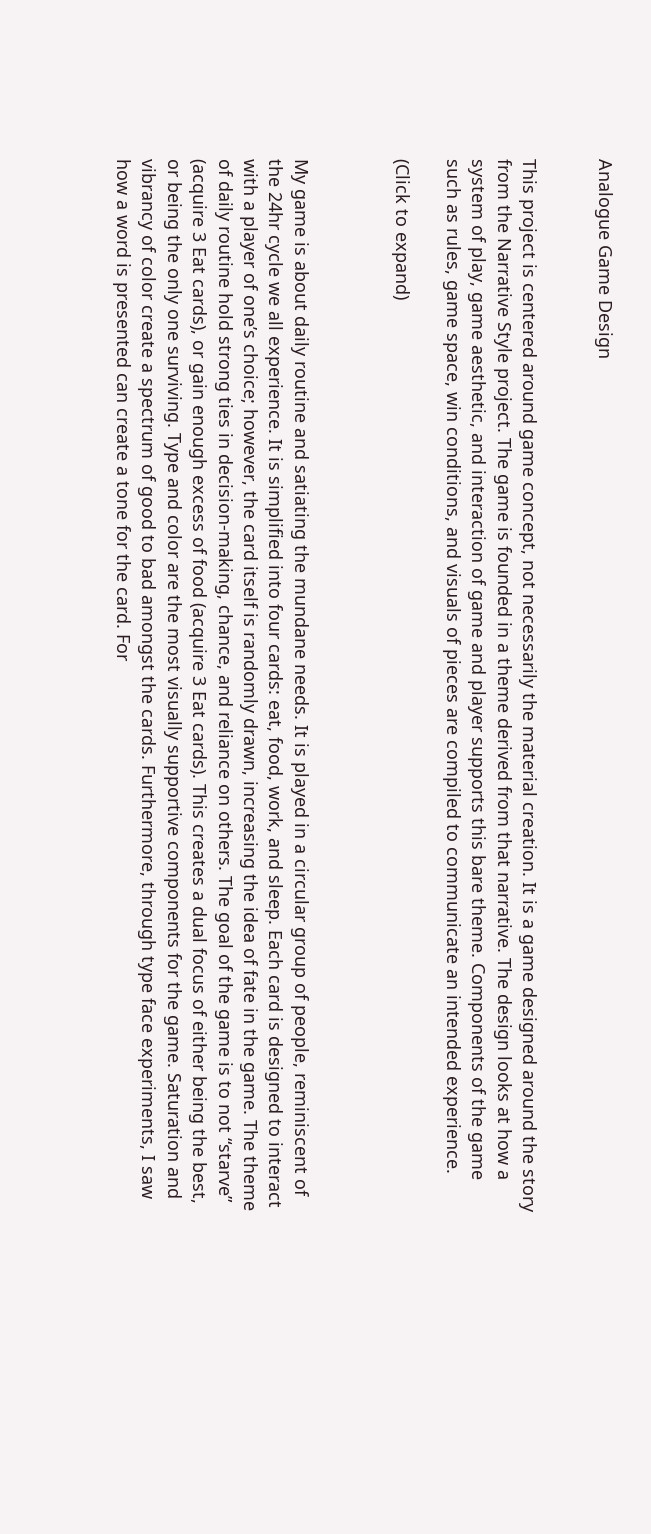Analogue Game Design


This project is centered around game concept, not necessarily the material creation. It is a game designed around the story from the Narrative Style project. The game is founded in a theme derived from that narrative. The design looks at how a system of play, game aesthetic, and interaction of game and player supports this bare theme. Components of the game such as rules, game space, win conditions, and visuals of pieces are compiled to communicate an intended experience.

(Click to expand)



My game is about daily routine and satiating the mundane needs. It is played in a circular group of people, reminiscent of the 24hr cycle we all experience. It is simplified into four cards: eat, food, work, and sleep. Each card is designed to interact with a player of one’s choice; however, the card itself is randomly drawn, increasing the idea of fate in the game. The theme of daily routine hold strong ties in decision-making, chance, and reliance on others. The goal of the game is to not “starve” (acquire 3 Eat cards), or gain enough excess of food (acquire 3 Eat cards). This creates a dual focus of either being the best, or being the only one surviving. Type and color are the most visually supportive components for the game. Saturation and vibrancy of color create a spectrum of good to bad amongst the cards. Furthermore, through type face experiments, I saw how a word is presented can create a tone for the card. For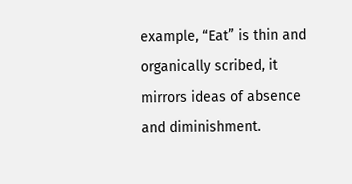example, “Eat” is thin and organically scribed, it mirrors ideas of absence and diminishment.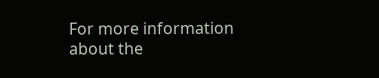For more information about the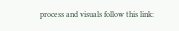process and visuals follow this link: